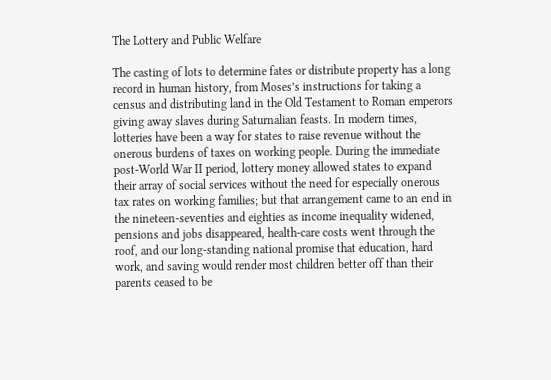The Lottery and Public Welfare

The casting of lots to determine fates or distribute property has a long record in human history, from Moses’s instructions for taking a census and distributing land in the Old Testament to Roman emperors giving away slaves during Saturnalian feasts. In modern times, lotteries have been a way for states to raise revenue without the onerous burdens of taxes on working people. During the immediate post-World War II period, lottery money allowed states to expand their array of social services without the need for especially onerous tax rates on working families; but that arrangement came to an end in the nineteen-seventies and eighties as income inequality widened, pensions and jobs disappeared, health-care costs went through the roof, and our long-standing national promise that education, hard work, and saving would render most children better off than their parents ceased to be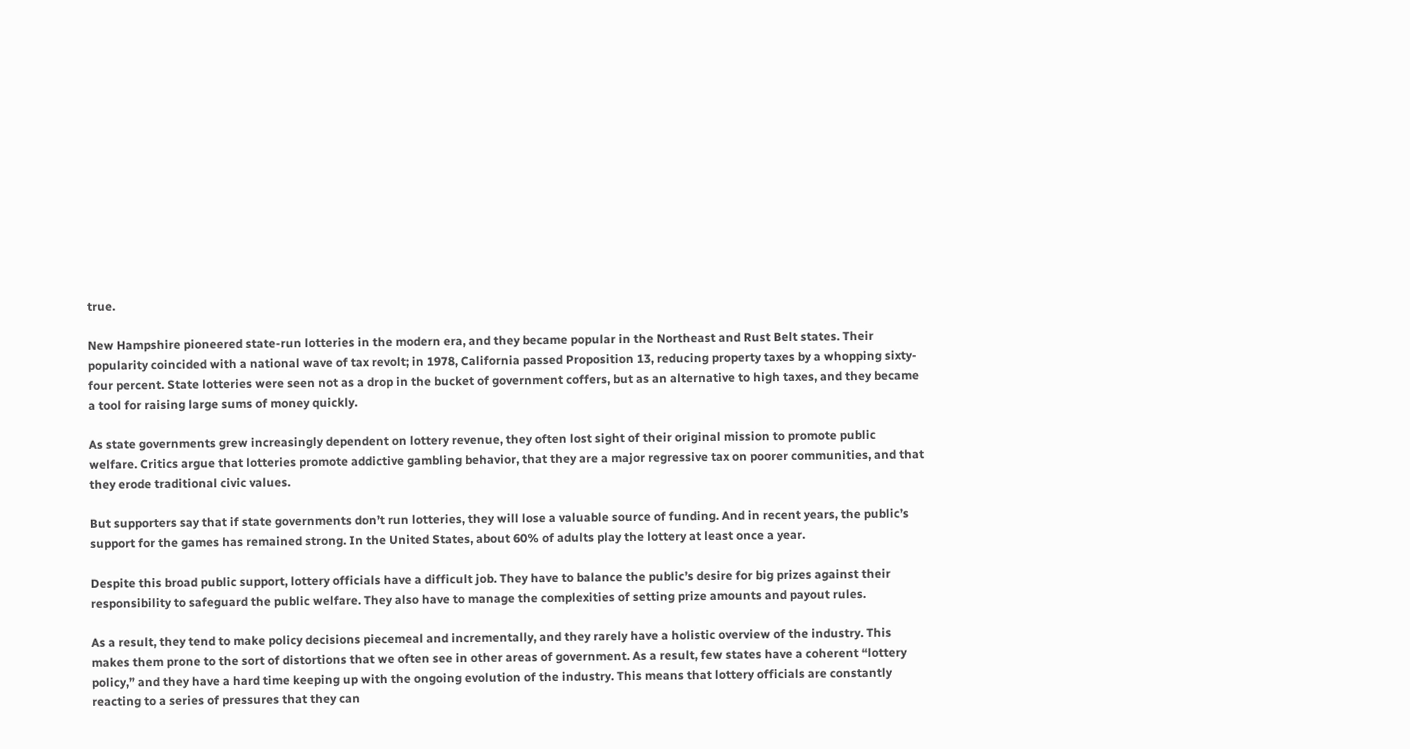true.

New Hampshire pioneered state-run lotteries in the modern era, and they became popular in the Northeast and Rust Belt states. Their popularity coincided with a national wave of tax revolt; in 1978, California passed Proposition 13, reducing property taxes by a whopping sixty-four percent. State lotteries were seen not as a drop in the bucket of government coffers, but as an alternative to high taxes, and they became a tool for raising large sums of money quickly.

As state governments grew increasingly dependent on lottery revenue, they often lost sight of their original mission to promote public welfare. Critics argue that lotteries promote addictive gambling behavior, that they are a major regressive tax on poorer communities, and that they erode traditional civic values.

But supporters say that if state governments don’t run lotteries, they will lose a valuable source of funding. And in recent years, the public’s support for the games has remained strong. In the United States, about 60% of adults play the lottery at least once a year.

Despite this broad public support, lottery officials have a difficult job. They have to balance the public’s desire for big prizes against their responsibility to safeguard the public welfare. They also have to manage the complexities of setting prize amounts and payout rules.

As a result, they tend to make policy decisions piecemeal and incrementally, and they rarely have a holistic overview of the industry. This makes them prone to the sort of distortions that we often see in other areas of government. As a result, few states have a coherent “lottery policy,” and they have a hard time keeping up with the ongoing evolution of the industry. This means that lottery officials are constantly reacting to a series of pressures that they can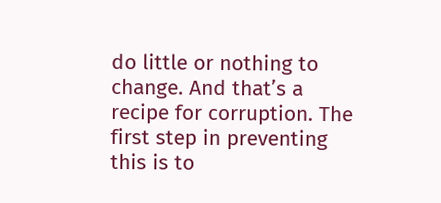do little or nothing to change. And that’s a recipe for corruption. The first step in preventing this is to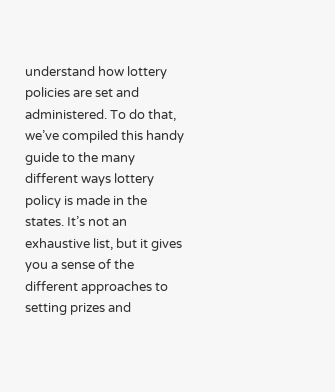understand how lottery policies are set and administered. To do that, we’ve compiled this handy guide to the many different ways lottery policy is made in the states. It’s not an exhaustive list, but it gives you a sense of the different approaches to setting prizes and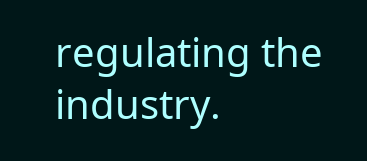regulating the industry.